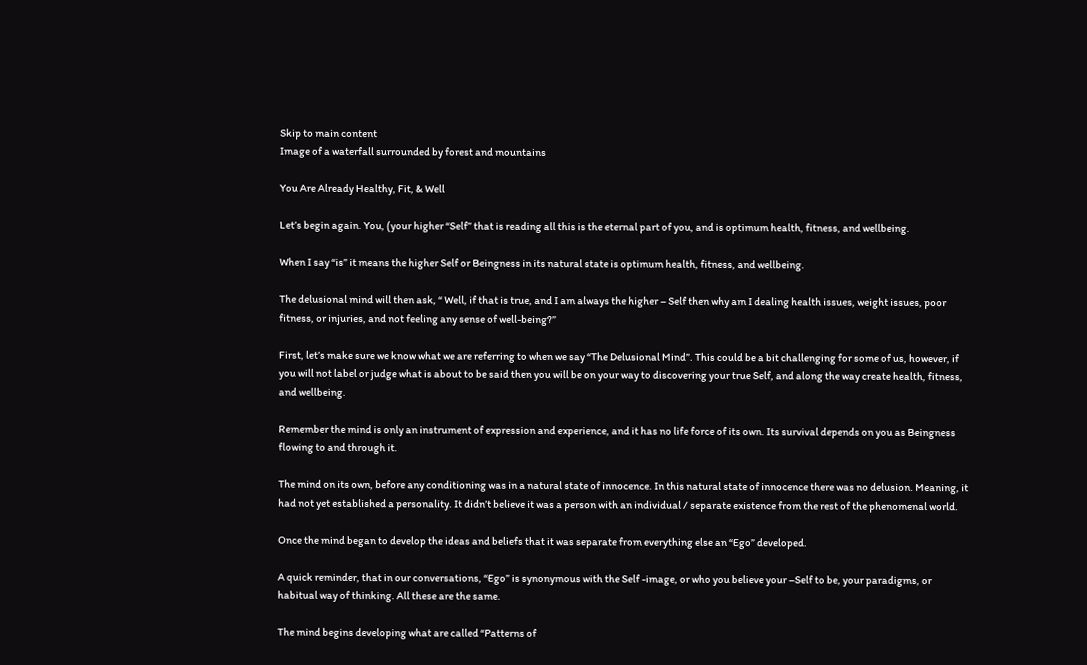Skip to main content
Image of a waterfall surrounded by forest and mountains

You Are Already Healthy, Fit, & Well

Let’s begin again. You, (your higher “Self” that is reading all this is the eternal part of you, and is optimum health, fitness, and wellbeing.

When I say “is” it means the higher Self or Beingness in its natural state is optimum health, fitness, and wellbeing.

The delusional mind will then ask, “ Well, if that is true, and I am always the higher – Self then why am I dealing health issues, weight issues, poor fitness, or injuries, and not feeling any sense of well-being?”

First, let’s make sure we know what we are referring to when we say “The Delusional Mind”. This could be a bit challenging for some of us, however, if you will not label or judge what is about to be said then you will be on your way to discovering your true Self, and along the way create health, fitness, and wellbeing.

Remember the mind is only an instrument of expression and experience, and it has no life force of its own. Its survival depends on you as Beingness flowing to and through it.

The mind on its own, before any conditioning was in a natural state of innocence. In this natural state of innocence there was no delusion. Meaning, it had not yet established a personality. It didn’t believe it was a person with an individual / separate existence from the rest of the phenomenal world.

Once the mind began to develop the ideas and beliefs that it was separate from everything else an “Ego” developed.

A quick reminder, that in our conversations, “Ego” is synonymous with the Self -image, or who you believe your –Self to be, your paradigms, or habitual way of thinking. All these are the same.

The mind begins developing what are called “Patterns of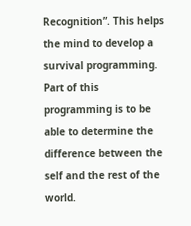Recognition”. This helps the mind to develop a survival programming. Part of this programming is to be able to determine the difference between the self and the rest of the world.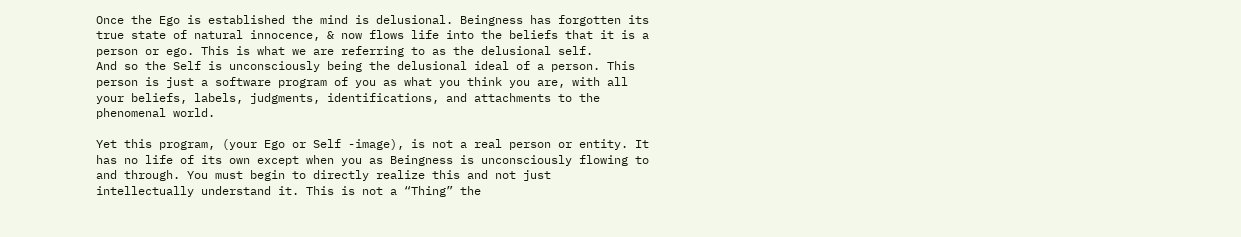Once the Ego is established the mind is delusional. Beingness has forgotten its true state of natural innocence, & now flows life into the beliefs that it is a person or ego. This is what we are referring to as the delusional self.
And so the Self is unconsciously being the delusional ideal of a person. This person is just a software program of you as what you think you are, with all your beliefs, labels, judgments, identifications, and attachments to the phenomenal world.

Yet this program, (your Ego or Self -image), is not a real person or entity. It has no life of its own except when you as Beingness is unconsciously flowing to and through. You must begin to directly realize this and not just intellectually understand it. This is not a “Thing” the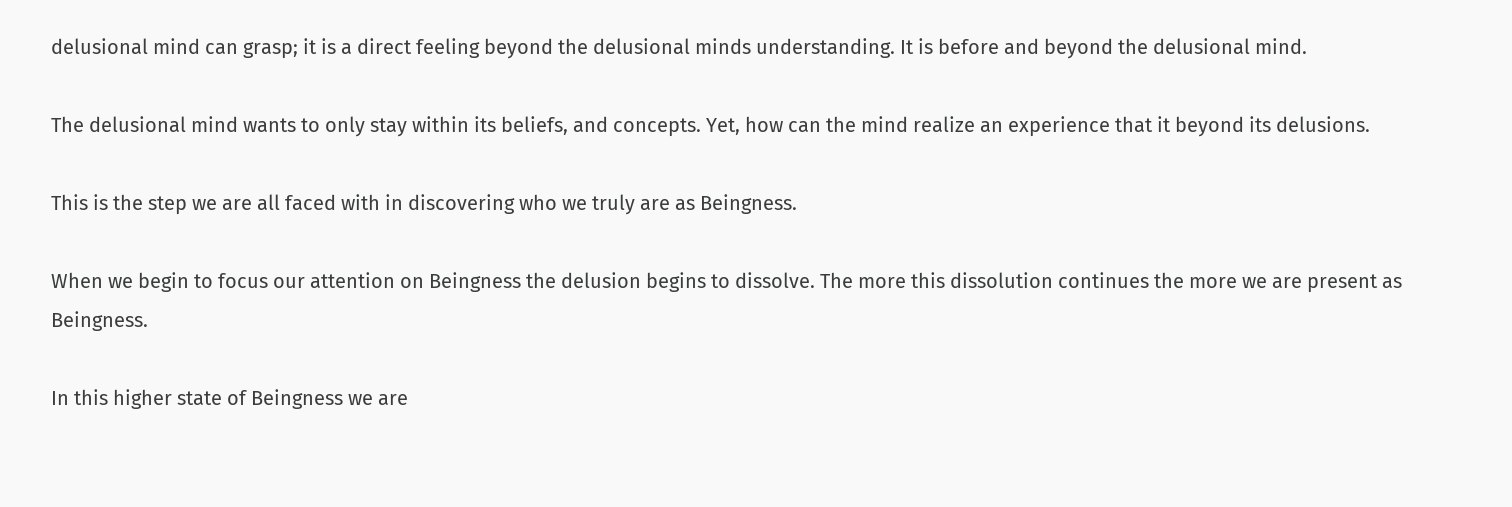delusional mind can grasp; it is a direct feeling beyond the delusional minds understanding. It is before and beyond the delusional mind.

The delusional mind wants to only stay within its beliefs, and concepts. Yet, how can the mind realize an experience that it beyond its delusions.

This is the step we are all faced with in discovering who we truly are as Beingness.

When we begin to focus our attention on Beingness the delusion begins to dissolve. The more this dissolution continues the more we are present as Beingness.

In this higher state of Beingness we are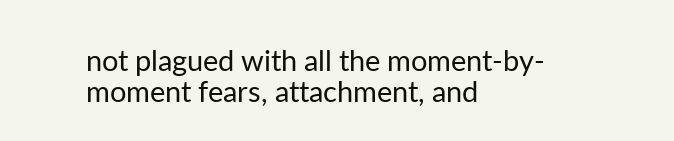not plagued with all the moment-by-moment fears, attachment, and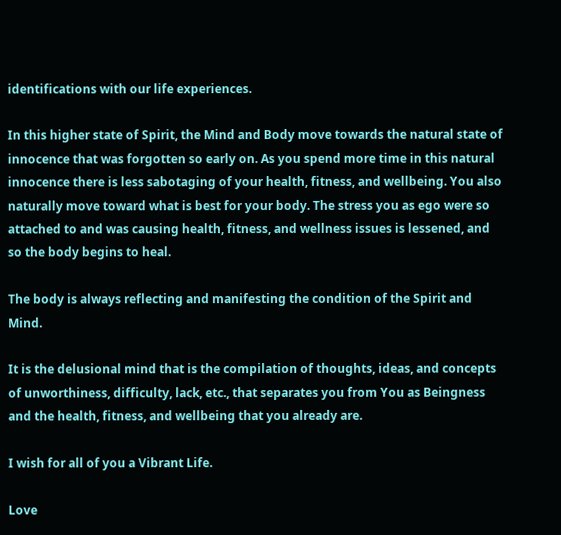identifications with our life experiences.

In this higher state of Spirit, the Mind and Body move towards the natural state of innocence that was forgotten so early on. As you spend more time in this natural innocence there is less sabotaging of your health, fitness, and wellbeing. You also naturally move toward what is best for your body. The stress you as ego were so attached to and was causing health, fitness, and wellness issues is lessened, and so the body begins to heal.

The body is always reflecting and manifesting the condition of the Spirit and Mind.

It is the delusional mind that is the compilation of thoughts, ideas, and concepts of unworthiness, difficulty, lack, etc., that separates you from You as Beingness and the health, fitness, and wellbeing that you already are.

I wish for all of you a Vibrant Life.

Love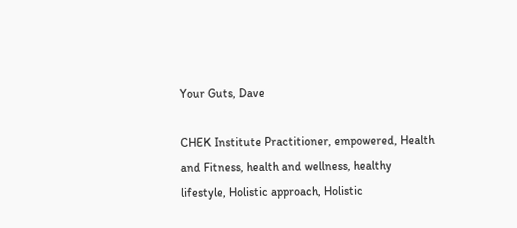Your Guts, Dave

CHEK Institute Practitioner, empowered, Health and Fitness, health and wellness, healthy lifestyle, Holistic approach, Holistic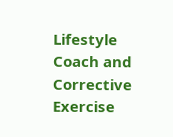Lifestyle Coach and Corrective Exercise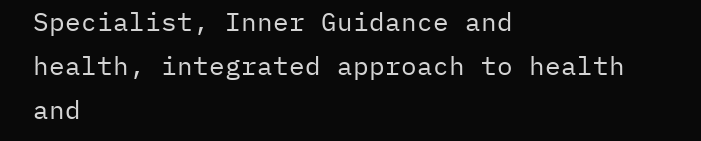Specialist, Inner Guidance and health, integrated approach to health and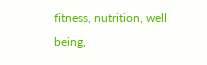fitness, nutrition, well being,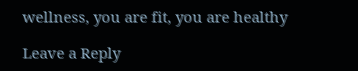wellness, you are fit, you are healthy

Leave a Reply